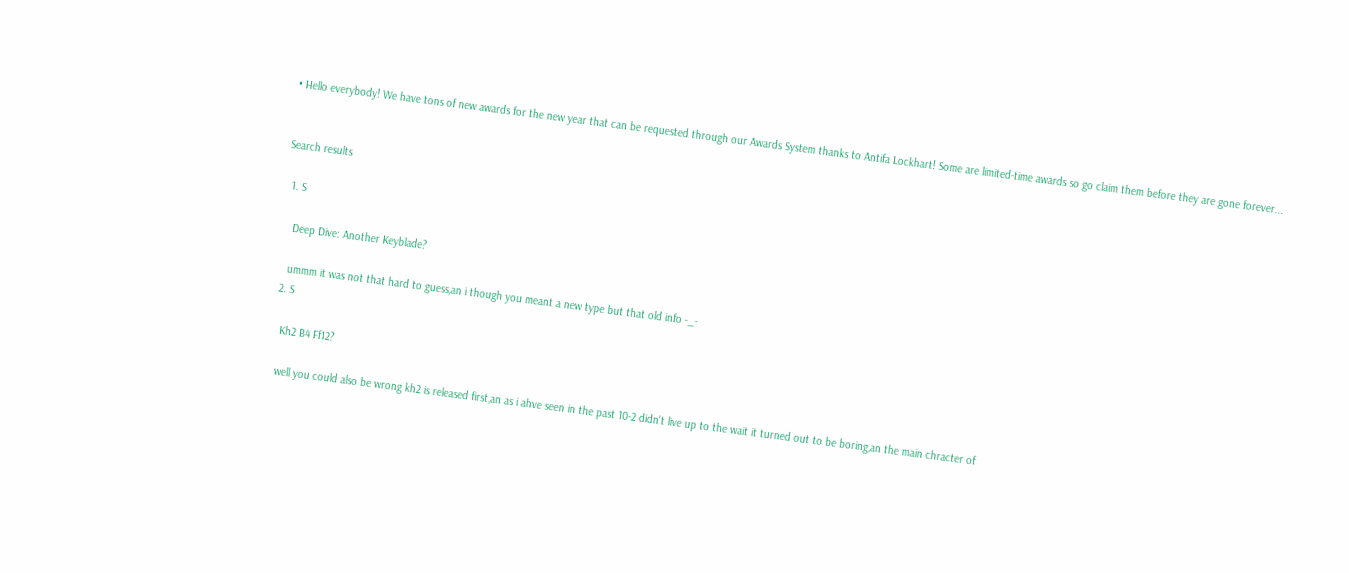• Hello everybody! We have tons of new awards for the new year that can be requested through our Awards System thanks to Antifa Lockhart! Some are limited-time awards so go claim them before they are gone forever...


Search results

  1. S

    Deep Dive: Another Keyblade?

    ummm it was not that hard to guess,an i though you meant a new type but that old info -_-
  2. S

    Kh2 B4 Ff12?

    well you could also be wrong kh2 is released first,an as i ahve seen in the past 10-2 didn't live up to the wait it turned out to be boring,an the main chracter of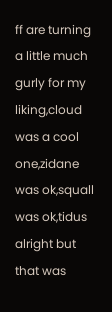ff are turning a little much gurly for my liking,cloud was a cool one,zidane was ok,squall was ok,tidus alright but that was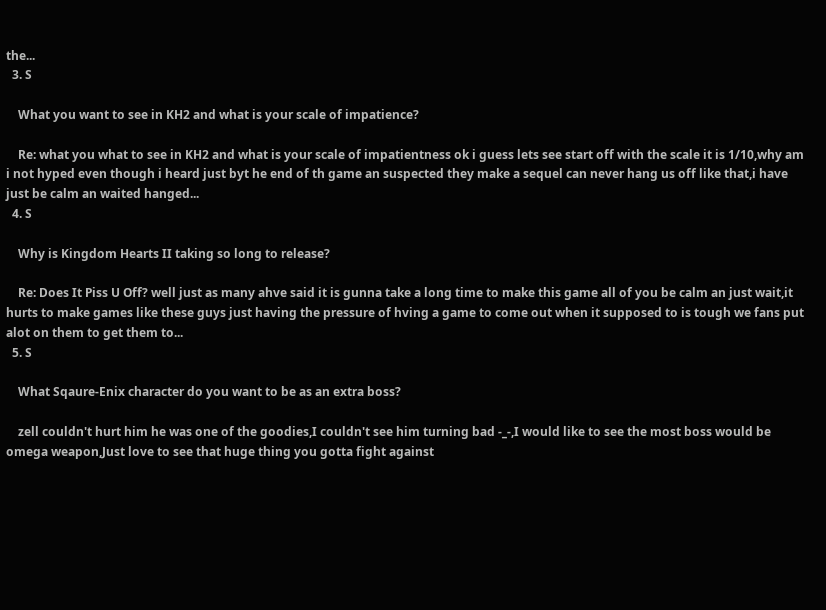the...
  3. S

    What you want to see in KH2 and what is your scale of impatience?

    Re: what you what to see in KH2 and what is your scale of impatientness ok i guess lets see start off with the scale it is 1/10,why am i not hyped even though i heard just byt he end of th game an suspected they make a sequel can never hang us off like that,i have just be calm an waited hanged...
  4. S

    Why is Kingdom Hearts II taking so long to release?

    Re: Does It Piss U Off? well just as many ahve said it is gunna take a long time to make this game all of you be calm an just wait,it hurts to make games like these guys just having the pressure of hving a game to come out when it supposed to is tough we fans put alot on them to get them to...
  5. S

    What Sqaure-Enix character do you want to be as an extra boss?

    zell couldn't hurt him he was one of the goodies,I couldn't see him turning bad -_-,I would like to see the most boss would be omega weapon,Just love to see that huge thing you gotta fight against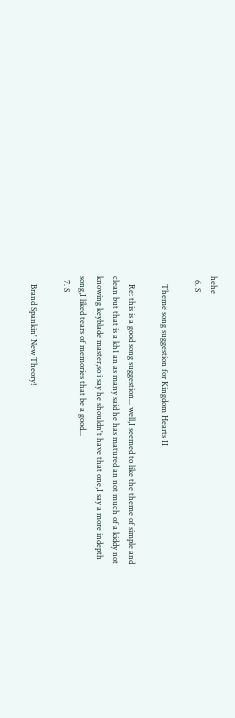hehe
  6. S

    Theme song suggestion for Kingdom Hearts II

    Re: this is a good song suggestion... well,I seemed to like the theme of simple and clean but that is a kh1 an as many said he has matured an not much of a kiddy not knowing keyblade master,so i say he shouldn't have that one,I say a more indepth song,I liked tears of memories that be a good...
  7. S

    Brand Spankin' New Theory!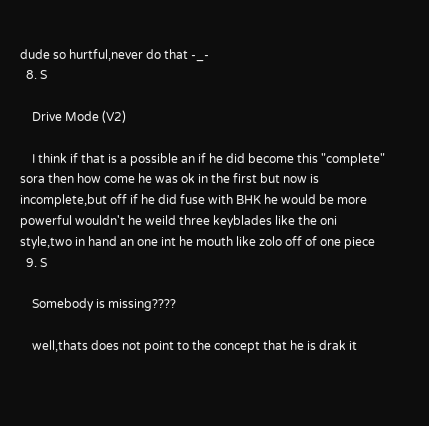dude so hurtful,never do that -_-
  8. S

    Drive Mode (V2)

    I think if that is a possible an if he did become this "complete" sora then how come he was ok in the first but now is incomplete,but off if he did fuse with BHK he would be more powerful wouldn't he weild three keyblades like the oni style,two in hand an one int he mouth like zolo off of one piece
  9. S

    Somebody is missing????

    well,thats does not point to the concept that he is drak it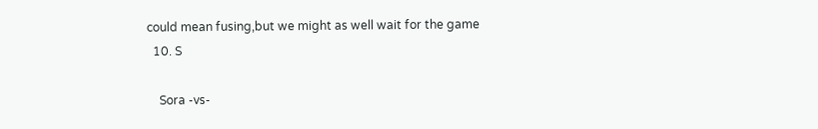could mean fusing,but we might as well wait for the game
  10. S

    Sora -vs-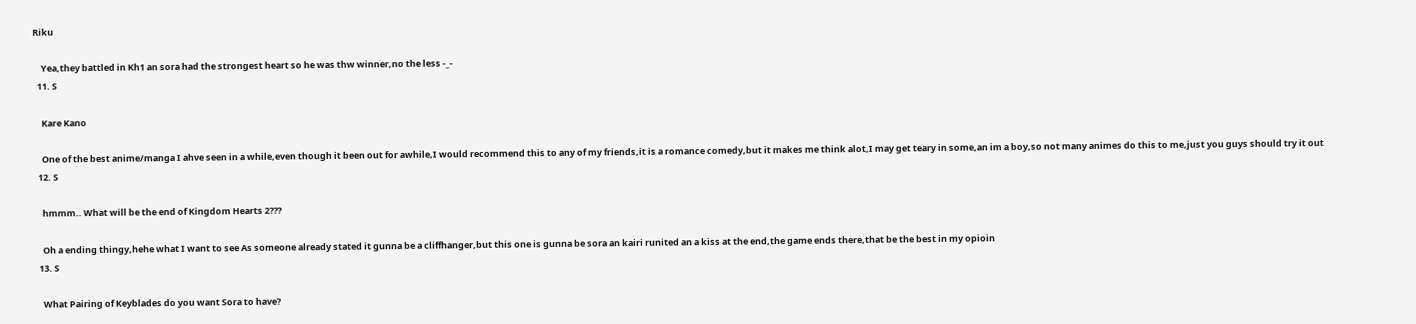Riku

    Yea,they battled in Kh1 an sora had the strongest heart so he was thw winner,no the less -_-
  11. S

    Kare Kano

    One of the best anime/manga I ahve seen in a while,even though it been out for awhile,I would recommend this to any of my friends,it is a romance comedy,but it makes me think alot,I may get teary in some,an im a boy,so not many animes do this to me,just you guys should try it out
  12. S

    hmmm.. What will be the end of Kingdom Hearts 2???

    Oh a ending thingy,hehe what I want to see As someone already stated it gunna be a cliffhanger,but this one is gunna be sora an kairi runited an a kiss at the end,the game ends there,that be the best in my opioin
  13. S

    What Pairing of Keyblades do you want Sora to have?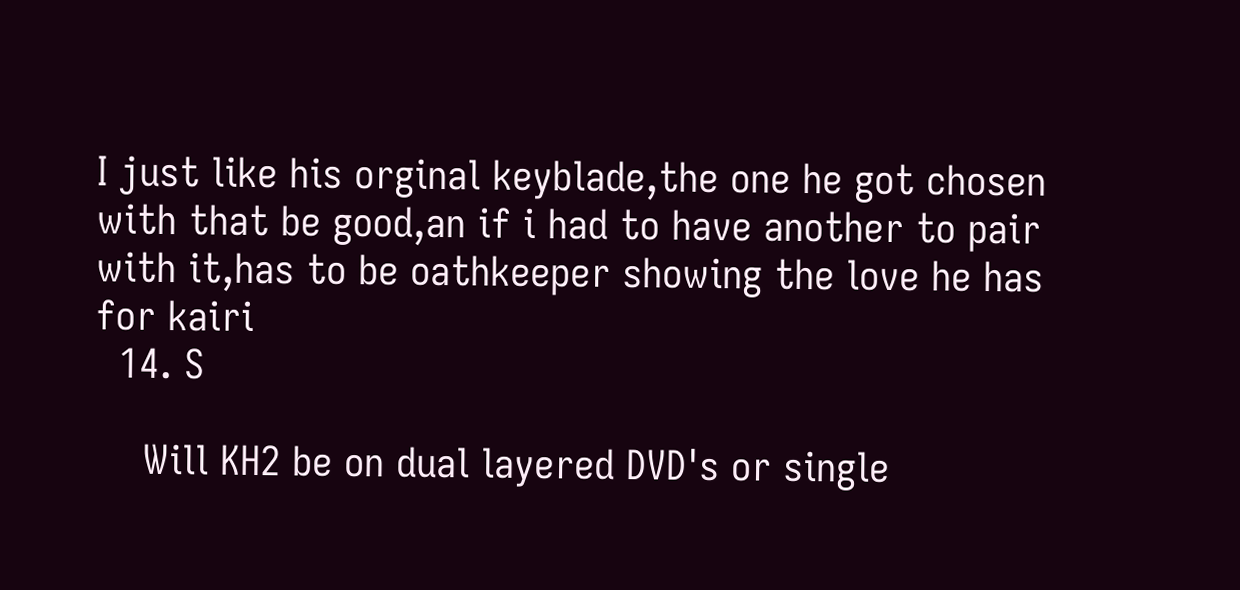I just like his orginal keyblade,the one he got chosen with that be good,an if i had to have another to pair with it,has to be oathkeeper showing the love he has for kairi
  14. S

    Will KH2 be on dual layered DVD's or single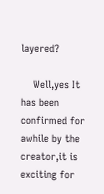layered?

    Well,yes It has been confirmed for awhile by the creator,it is exciting for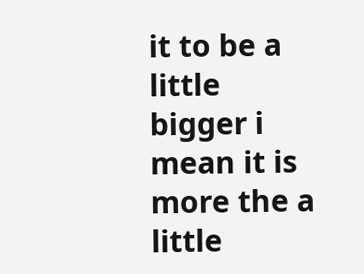it to be a little bigger i mean it is more the a little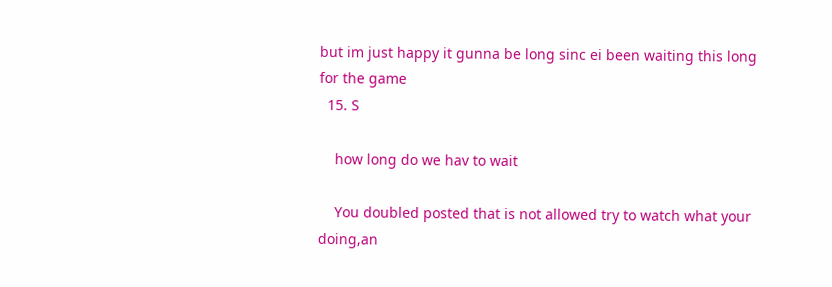but im just happy it gunna be long sinc ei been waiting this long for the game
  15. S

    how long do we hav to wait

    You doubled posted that is not allowed try to watch what your doing,an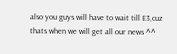also you guys will have to wait till E3,cuz thats when we will get all our news ^^